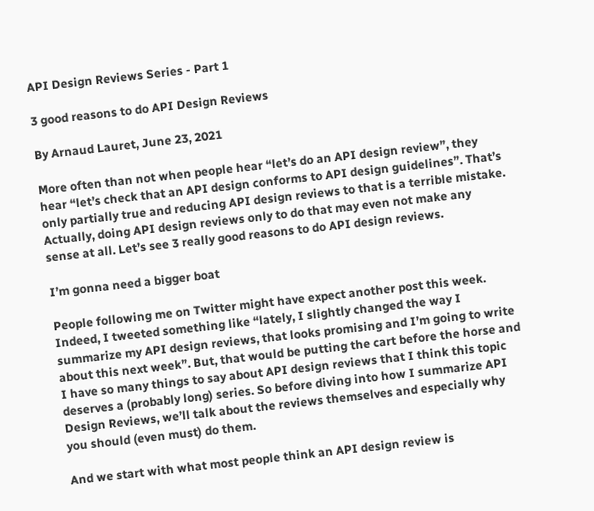API Design Reviews Series - Part 1

3 good reasons to do API Design Reviews

By Arnaud Lauret, June 23, 2021

More often than not when people hear “let’s do an API design review”, they hear “let’s check that an API design conforms to API design guidelines”. That’s only partially true and reducing API design reviews to that is a terrible mistake. Actually, doing API design reviews only to do that may even not make any sense at all. Let’s see 3 really good reasons to do API design reviews.

I’m gonna need a bigger boat

People following me on Twitter might have expect another post this week. Indeed, I tweeted something like “lately, I slightly changed the way I summarize my API design reviews, that looks promising and I’m going to write about this next week”. But, that would be putting the cart before the horse and I have so many things to say about API design reviews that I think this topic deserves a (probably long) series. So before diving into how I summarize API Design Reviews, we’ll talk about the reviews themselves and especially why you should (even must) do them.

And we start with what most people think an API design review is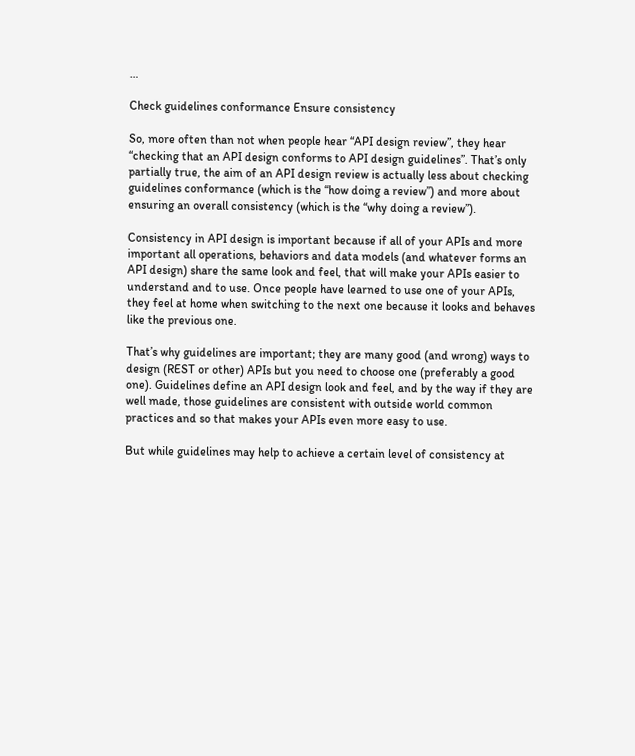…

Check guidelines conformance Ensure consistency

So, more often than not when people hear “API design review”, they hear “checking that an API design conforms to API design guidelines”. That’s only partially true, the aim of an API design review is actually less about checking guidelines conformance (which is the “how doing a review”) and more about ensuring an overall consistency (which is the “why doing a review”).

Consistency in API design is important because if all of your APIs and more important all operations, behaviors and data models (and whatever forms an API design) share the same look and feel, that will make your APIs easier to understand and to use. Once people have learned to use one of your APIs, they feel at home when switching to the next one because it looks and behaves like the previous one.

That’s why guidelines are important; they are many good (and wrong) ways to design (REST or other) APIs but you need to choose one (preferably a good one). Guidelines define an API design look and feel, and by the way if they are well made, those guidelines are consistent with outside world common practices and so that makes your APIs even more easy to use.

But while guidelines may help to achieve a certain level of consistency at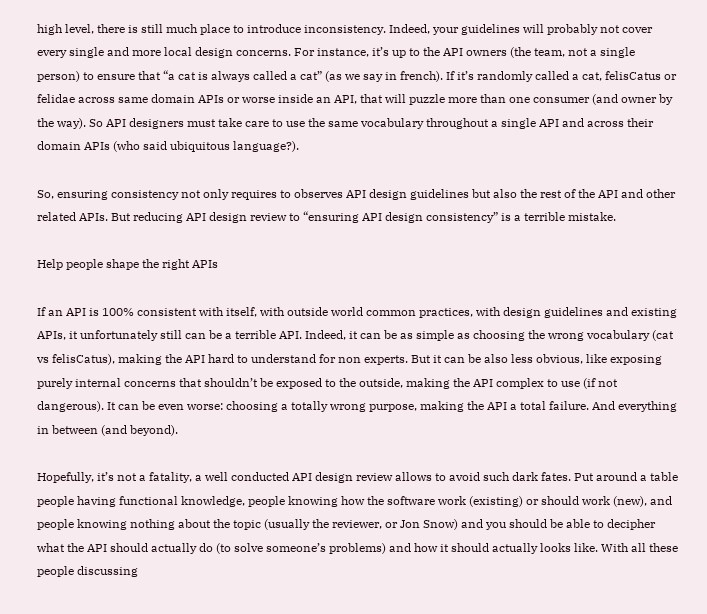high level, there is still much place to introduce inconsistency. Indeed, your guidelines will probably not cover every single and more local design concerns. For instance, it’s up to the API owners (the team, not a single person) to ensure that “a cat is always called a cat” (as we say in french). If it’s randomly called a cat, felisCatus or felidae across same domain APIs or worse inside an API, that will puzzle more than one consumer (and owner by the way). So API designers must take care to use the same vocabulary throughout a single API and across their domain APIs (who said ubiquitous language?).

So, ensuring consistency not only requires to observes API design guidelines but also the rest of the API and other related APIs. But reducing API design review to “ensuring API design consistency” is a terrible mistake.

Help people shape the right APIs

If an API is 100% consistent with itself, with outside world common practices, with design guidelines and existing APIs, it unfortunately still can be a terrible API. Indeed, it can be as simple as choosing the wrong vocabulary (cat vs felisCatus), making the API hard to understand for non experts. But it can be also less obvious, like exposing purely internal concerns that shouldn’t be exposed to the outside, making the API complex to use (if not dangerous). It can be even worse: choosing a totally wrong purpose, making the API a total failure. And everything in between (and beyond).

Hopefully, it’s not a fatality, a well conducted API design review allows to avoid such dark fates. Put around a table people having functional knowledge, people knowing how the software work (existing) or should work (new), and people knowing nothing about the topic (usually the reviewer, or Jon Snow) and you should be able to decipher what the API should actually do (to solve someone’s problems) and how it should actually looks like. With all these people discussing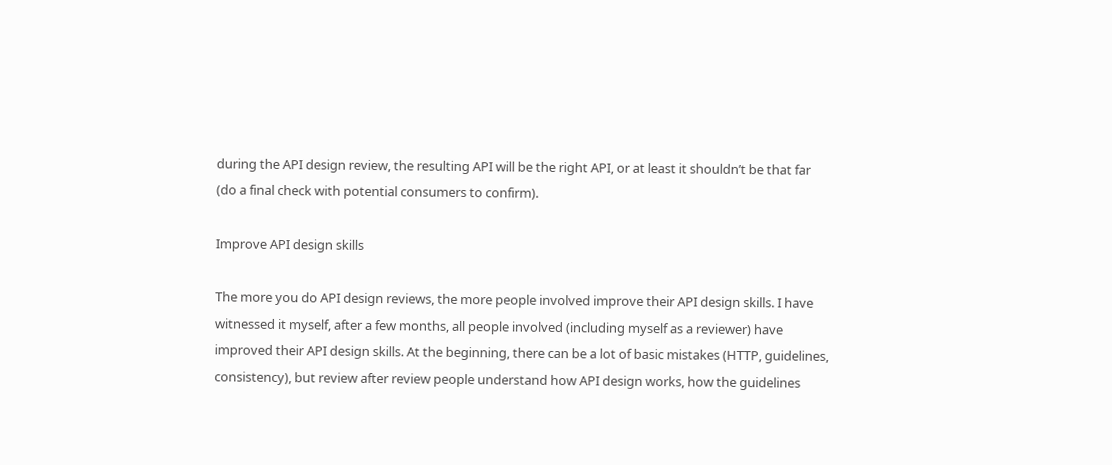during the API design review, the resulting API will be the right API, or at least it shouldn’t be that far (do a final check with potential consumers to confirm).

Improve API design skills

The more you do API design reviews, the more people involved improve their API design skills. I have witnessed it myself, after a few months, all people involved (including myself as a reviewer) have improved their API design skills. At the beginning, there can be a lot of basic mistakes (HTTP, guidelines, consistency), but review after review people understand how API design works, how the guidelines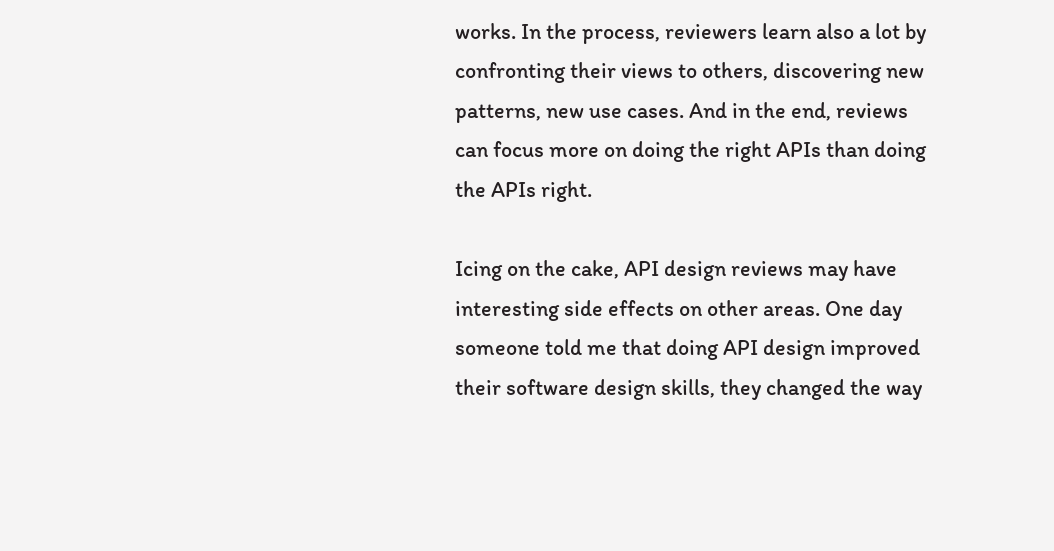works. In the process, reviewers learn also a lot by confronting their views to others, discovering new patterns, new use cases. And in the end, reviews can focus more on doing the right APIs than doing the APIs right.

Icing on the cake, API design reviews may have interesting side effects on other areas. One day someone told me that doing API design improved their software design skills, they changed the way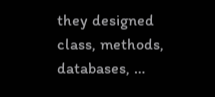they designed class, methods, databases, …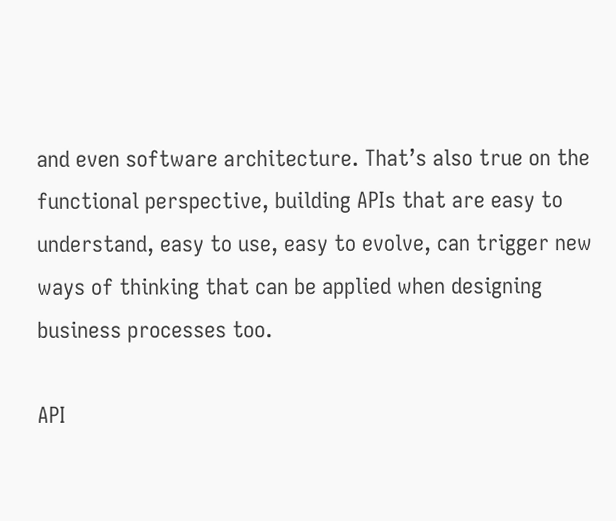and even software architecture. That’s also true on the functional perspective, building APIs that are easy to understand, easy to use, easy to evolve, can trigger new ways of thinking that can be applied when designing business processes too.

API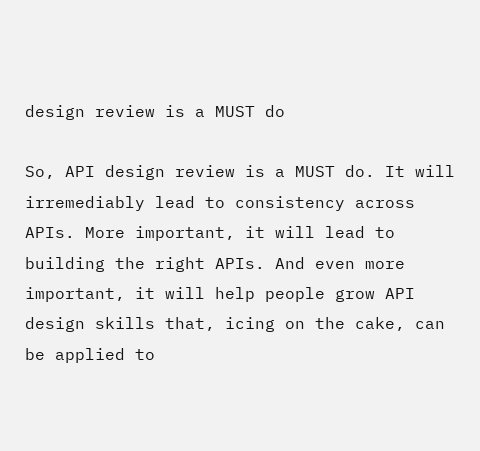design review is a MUST do

So, API design review is a MUST do. It will irremediably lead to consistency across APIs. More important, it will lead to building the right APIs. And even more important, it will help people grow API design skills that, icing on the cake, can be applied to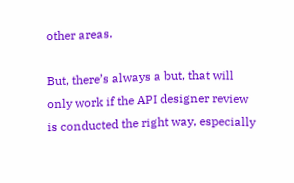other areas.

But, there’s always a but, that will only work if the API designer review is conducted the right way, especially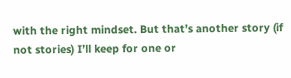with the right mindset. But that’s another story (if not stories) I’ll keep for one or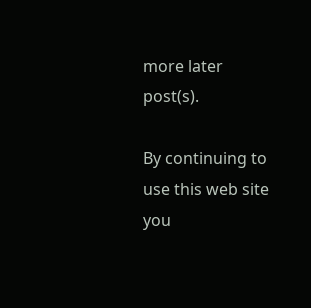more later post(s).

By continuing to use this web site you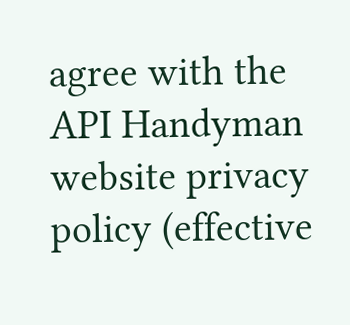agree with the API Handyman website privacy policy (effective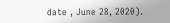date , June 28, 2020).